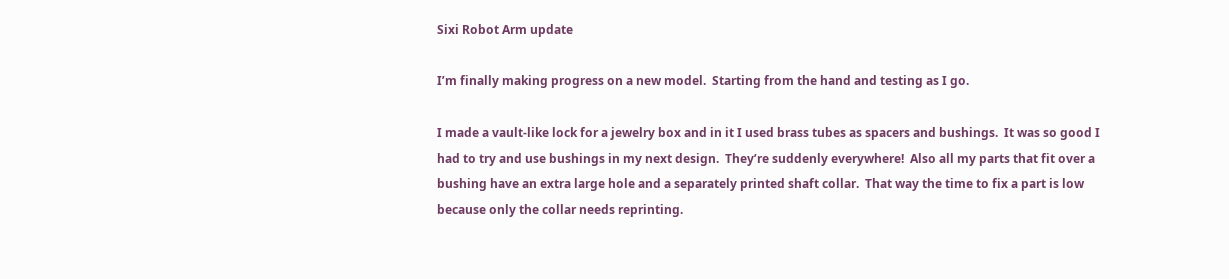Sixi Robot Arm update

I’m finally making progress on a new model.  Starting from the hand and testing as I go.

I made a vault-like lock for a jewelry box and in it I used brass tubes as spacers and bushings.  It was so good I had to try and use bushings in my next design.  They’re suddenly everywhere!  Also all my parts that fit over a bushing have an extra large hole and a separately printed shaft collar.  That way the time to fix a part is low because only the collar needs reprinting.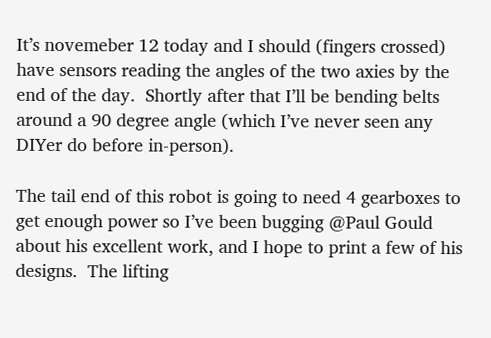It’s novemeber 12 today and I should (fingers crossed) have sensors reading the angles of the two axies by the end of the day.  Shortly after that I’ll be bending belts around a 90 degree angle (which I’ve never seen any DIYer do before in-person).

The tail end of this robot is going to need 4 gearboxes to get enough power so I’ve been bugging @Paul Gould about his excellent work, and I hope to print a few of his designs.  The lifting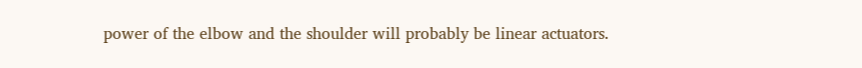power of the elbow and the shoulder will probably be linear actuators.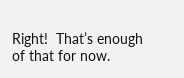Right!  That’s enough of that for now.